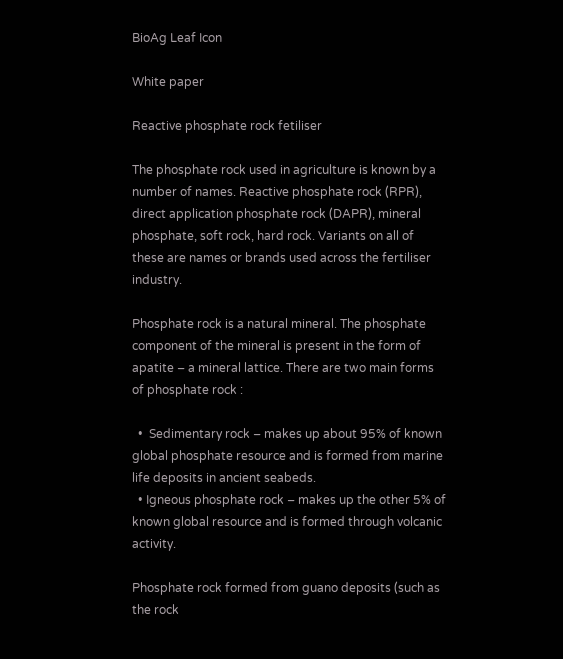BioAg Leaf Icon

White paper

Reactive phosphate rock fetiliser

The phosphate rock used in agriculture is known by a number of names. Reactive phosphate rock (RPR), direct application phosphate rock (DAPR), mineral phosphate, soft rock, hard rock. Variants on all of these are names or brands used across the fertiliser industry.

Phosphate rock is a natural mineral. The phosphate component of the mineral is present in the form of apatite – a mineral lattice. There are two main forms of phosphate rock :

  •  Sedimentary rock – makes up about 95% of known global phosphate resource and is formed from marine life deposits in ancient seabeds.
  • Igneous phosphate rock – makes up the other 5% of known global resource and is formed through volcanic activity.

Phosphate rock formed from guano deposits (such as the rock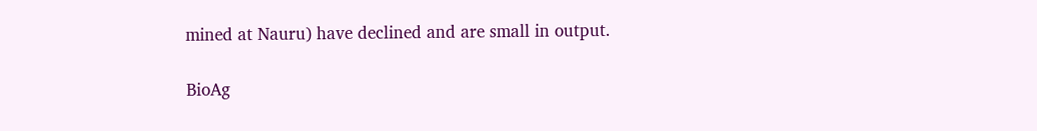mined at Nauru) have declined and are small in output.

BioAg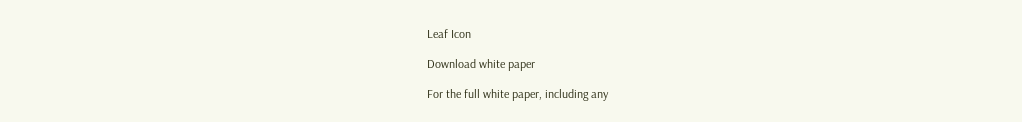Leaf Icon

Download white paper

For the full white paper, including any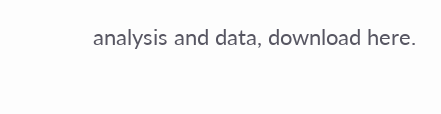analysis and data, download here.